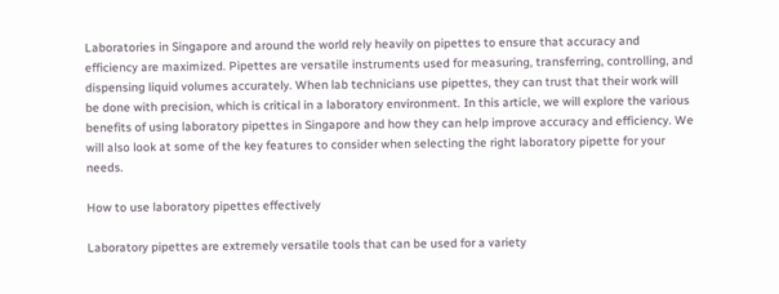Laboratories in Singapore and around the world rely heavily on pipettes to ensure that accuracy and efficiency are maximized. Pipettes are versatile instruments used for measuring, transferring, controlling, and dispensing liquid volumes accurately. When lab technicians use pipettes, they can trust that their work will be done with precision, which is critical in a laboratory environment. In this article, we will explore the various benefits of using laboratory pipettes in Singapore and how they can help improve accuracy and efficiency. We will also look at some of the key features to consider when selecting the right laboratory pipette for your needs.

How to use laboratory pipettes effectively

Laboratory pipettes are extremely versatile tools that can be used for a variety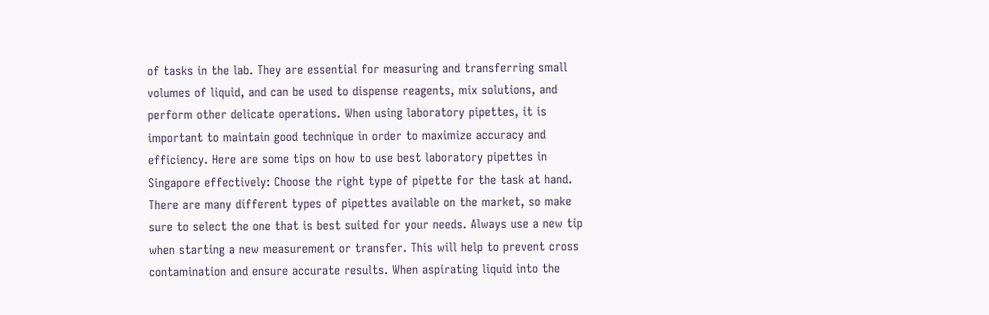of tasks in the lab. They are essential for measuring and transferring small volumes of liquid, and can be used to dispense reagents, mix solutions, and perform other delicate operations. When using laboratory pipettes, it is important to maintain good technique in order to maximize accuracy and efficiency. Here are some tips on how to use best laboratory pipettes in Singapore effectively: Choose the right type of pipette for the task at hand. There are many different types of pipettes available on the market, so make sure to select the one that is best suited for your needs. Always use a new tip when starting a new measurement or transfer. This will help to prevent cross contamination and ensure accurate results. When aspirating liquid into the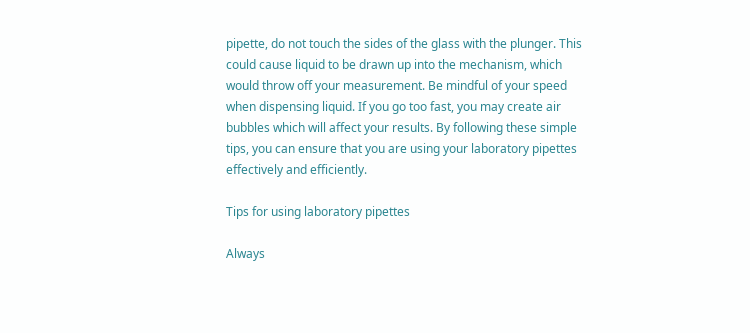pipette, do not touch the sides of the glass with the plunger. This could cause liquid to be drawn up into the mechanism, which would throw off your measurement. Be mindful of your speed when dispensing liquid. If you go too fast, you may create air bubbles which will affect your results. By following these simple tips, you can ensure that you are using your laboratory pipettes effectively and efficiently.

Tips for using laboratory pipettes

Always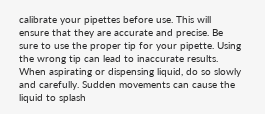calibrate your pipettes before use. This will ensure that they are accurate and precise. Be sure to use the proper tip for your pipette. Using the wrong tip can lead to inaccurate results. When aspirating or dispensing liquid, do so slowly and carefully. Sudden movements can cause the liquid to splash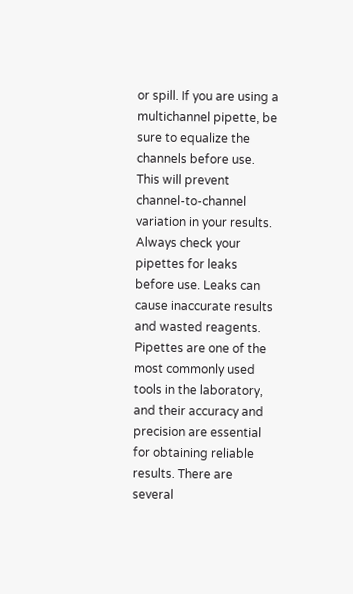or spill. If you are using a multichannel pipette, be sure to equalize the channels before use. This will prevent channel-to-channel variation in your results. Always check your pipettes for leaks before use. Leaks can cause inaccurate results and wasted reagents. Pipettes are one of the most commonly used tools in the laboratory, and their accuracy and precision are essential for obtaining reliable results. There are several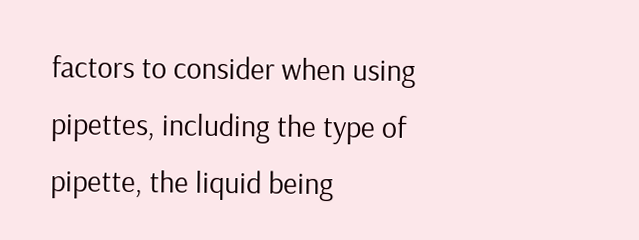factors to consider when using pipettes, including the type of pipette, the liquid being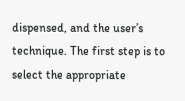dispensed, and the user’s technique. The first step is to select the appropriate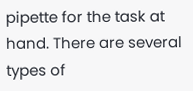pipette for the task at hand. There are several types of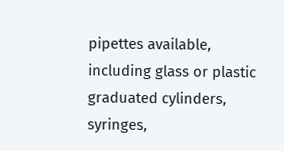pipettes available, including glass or plastic graduated cylinders, syringes,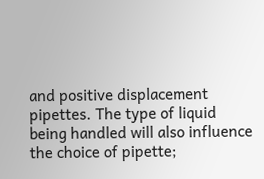and positive displacement pipettes. The type of liquid being handled will also influence the choice of pipette;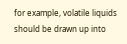for example, volatile liquids should be drawn up into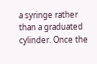a syringe rather than a graduated cylinder. Once the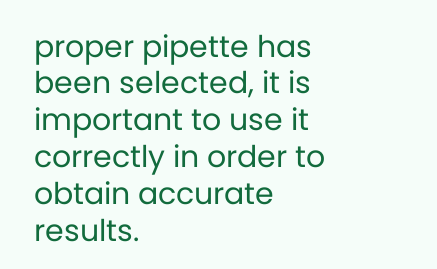proper pipette has been selected, it is important to use it correctly in order to obtain accurate results.